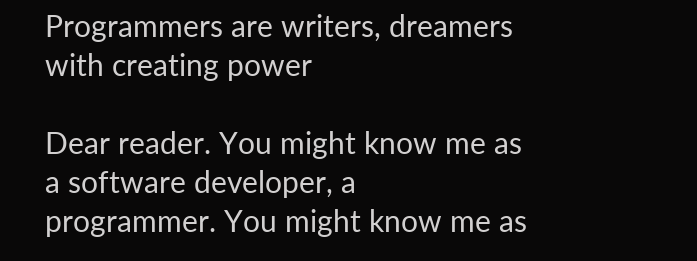Programmers are writers, dreamers with creating power

Dear reader. You might know me as a software developer, a programmer. You might know me as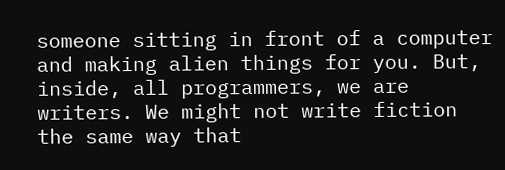someone sitting in front of a computer and making alien things for you. But, inside, all programmers, we are writers. We might not write fiction the same way that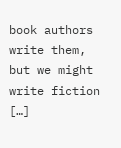book authors write them, but we might write fiction […]